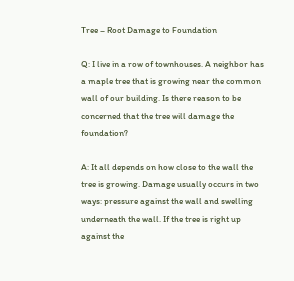Tree – Root Damage to Foundation

Q: I live in a row of townhouses. A neighbor has a maple tree that is growing near the common wall of our building. Is there reason to be concerned that the tree will damage the foundation?

A: It all depends on how close to the wall the tree is growing. Damage usually occurs in two ways: pressure against the wall and swelling underneath the wall. If the tree is right up against the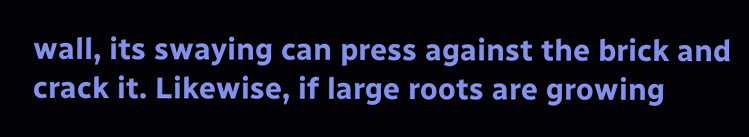wall, its swaying can press against the brick and crack it. Likewise, if large roots are growing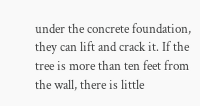under the concrete foundation, they can lift and crack it. If the tree is more than ten feet from the wall, there is little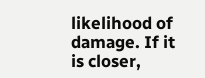likelihood of damage. If it is closer,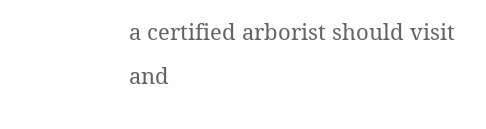a certified arborist should visit and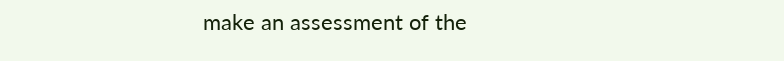make an assessment of the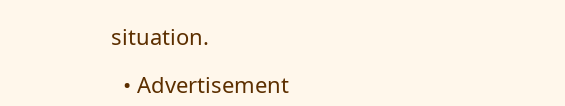situation.

  • Advertisement